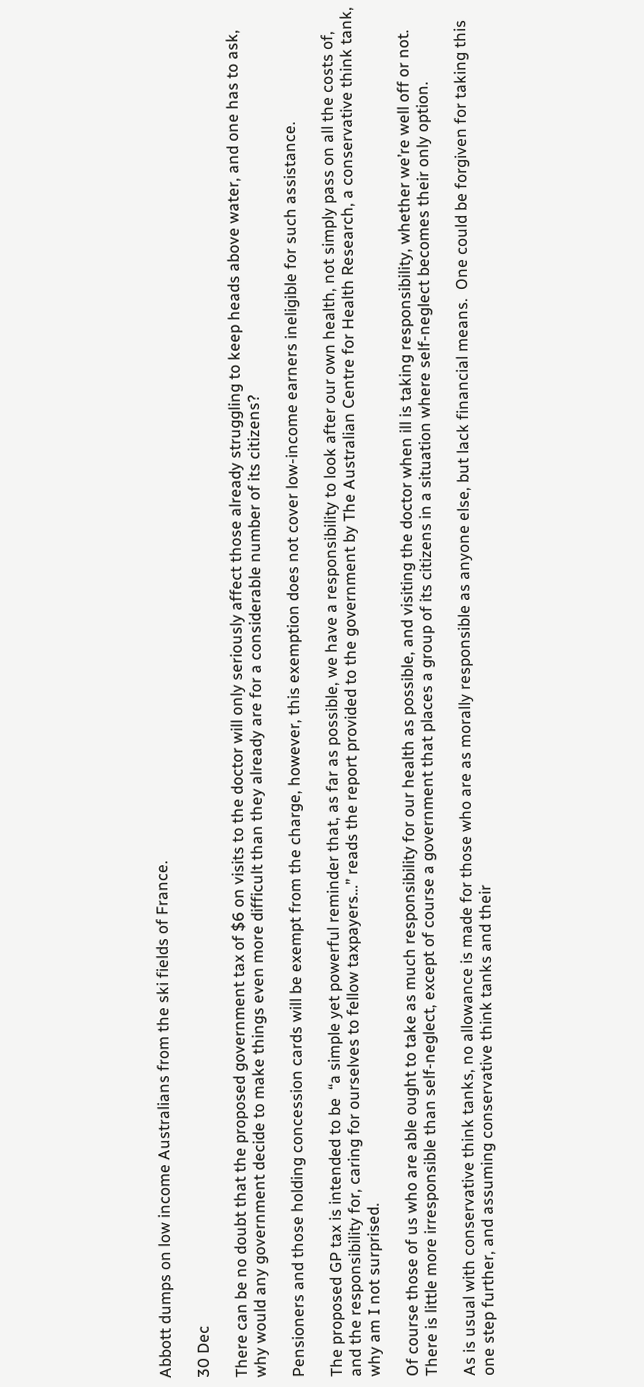Abbott dumps on low income Australians from the ski fields of France.

30 Dec

There can be no doubt that the proposed government tax of $6 on visits to the doctor will only seriously affect those already struggling to keep heads above water, and one has to ask, why would any government decide to make things even more difficult than they already are for a considerable number of its citizens?

Pensioners and those holding concession cards will be exempt from the charge, however, this exemption does not cover low-income earners ineligible for such assistance.

The proposed GP tax is intended to be  “a simple yet powerful reminder that, as far as possible, we have a responsibility to look after our own health, not simply pass on all the costs of, and the responsibility for, caring for ourselves to fellow taxpayers…” reads the report provided to the government by The Australian Centre for Health Research, a conservative think tank, why am I not surprised.

Of course those of us who are able ought to take as much responsibility for our health as possible, and visiting the doctor when ill is taking responsibility, whether we’re well off or not. There is little more irresponsible than self-neglect, except of course a government that places a group of its citizens in a situation where self-neglect becomes their only option.

As is usual with conservative think tanks, no allowance is made for those who are as morally responsible as anyone else, but lack financial means.  One could be forgiven for taking this one step further, and assuming conservative think tanks and their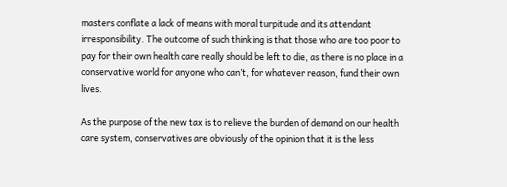masters conflate a lack of means with moral turpitude and its attendant irresponsibility. The outcome of such thinking is that those who are too poor to pay for their own health care really should be left to die, as there is no place in a conservative world for anyone who can’t, for whatever reason, fund their own lives.

As the purpose of the new tax is to relieve the burden of demand on our health care system, conservatives are obviously of the opinion that it is the less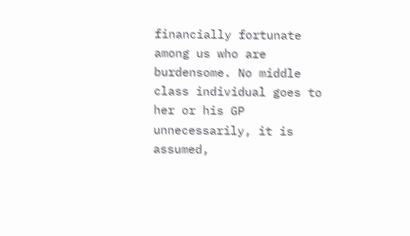financially fortunate among us who are burdensome. No middle class individual goes to her or his GP unnecessarily, it is assumed,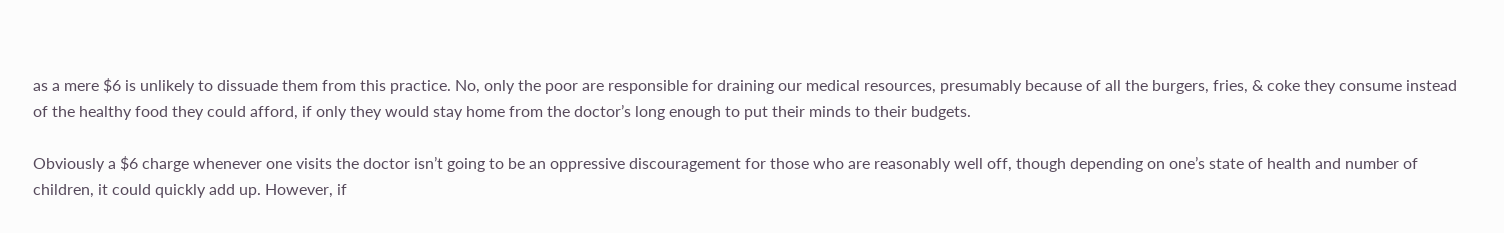as a mere $6 is unlikely to dissuade them from this practice. No, only the poor are responsible for draining our medical resources, presumably because of all the burgers, fries, & coke they consume instead of the healthy food they could afford, if only they would stay home from the doctor’s long enough to put their minds to their budgets.

Obviously a $6 charge whenever one visits the doctor isn’t going to be an oppressive discouragement for those who are reasonably well off, though depending on one’s state of health and number of children, it could quickly add up. However, if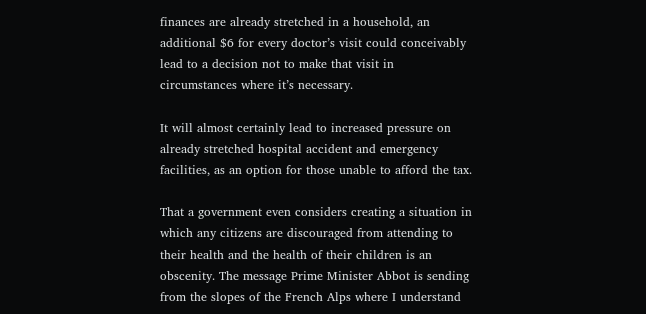finances are already stretched in a household, an additional $6 for every doctor’s visit could conceivably lead to a decision not to make that visit in circumstances where it’s necessary.

It will almost certainly lead to increased pressure on already stretched hospital accident and emergency facilities, as an option for those unable to afford the tax.

That a government even considers creating a situation in which any citizens are discouraged from attending to their health and the health of their children is an obscenity. The message Prime Minister Abbot is sending from the slopes of the French Alps where I understand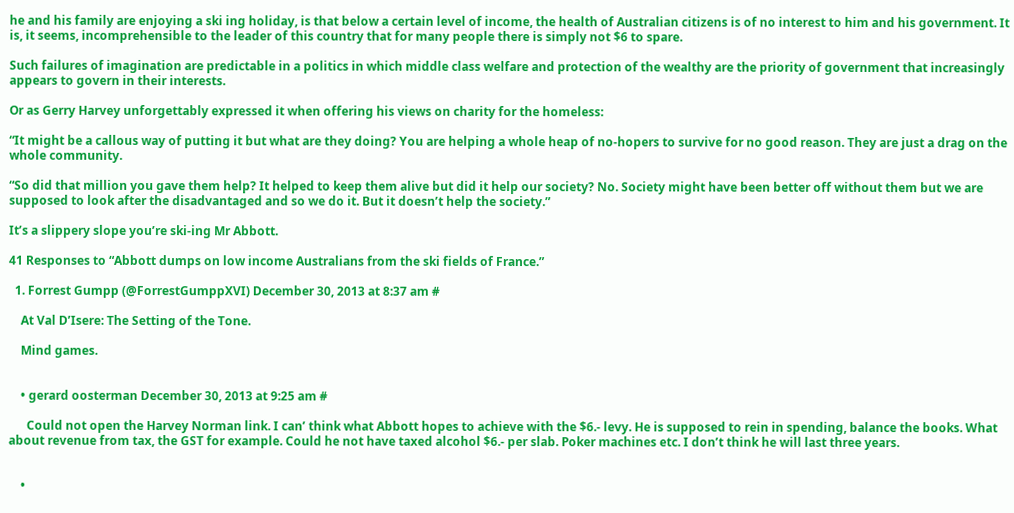he and his family are enjoying a ski ing holiday, is that below a certain level of income, the health of Australian citizens is of no interest to him and his government. It is, it seems, incomprehensible to the leader of this country that for many people there is simply not $6 to spare.

Such failures of imagination are predictable in a politics in which middle class welfare and protection of the wealthy are the priority of government that increasingly appears to govern in their interests.

Or as Gerry Harvey unforgettably expressed it when offering his views on charity for the homeless:

“It might be a callous way of putting it but what are they doing? You are helping a whole heap of no-hopers to survive for no good reason. They are just a drag on the whole community.

“So did that million you gave them help? It helped to keep them alive but did it help our society? No. Society might have been better off without them but we are supposed to look after the disadvantaged and so we do it. But it doesn’t help the society.”

It’s a slippery slope you’re ski-ing Mr Abbott.

41 Responses to “Abbott dumps on low income Australians from the ski fields of France.”

  1. Forrest Gumpp (@ForrestGumppXVI) December 30, 2013 at 8:37 am #

    At Val D’Isere: The Setting of the Tone.

    Mind games.


    • gerard oosterman December 30, 2013 at 9:25 am #

      Could not open the Harvey Norman link. I can’ think what Abbott hopes to achieve with the $6.- levy. He is supposed to rein in spending, balance the books. What about revenue from tax, the GST for example. Could he not have taxed alcohol $6.- per slab. Poker machines etc. I don’t think he will last three years.


    •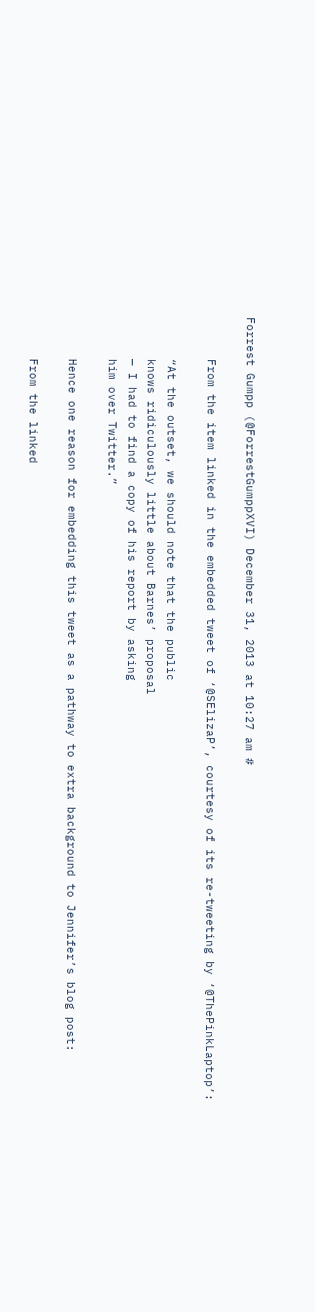Forrest Gumpp (@ForrestGumppXVI) December 31, 2013 at 10:27 am #

      From the item linked in the embedded tweet of ‘@SElizaP’, courtesy of its re-tweeting by ‘@ThePinkLaptop’:

      “At the outset, we should note that the public
      knows ridiculously little about Barnes’ proposal
      — I had to find a copy of his report by asking
      him over Twitter.”

      Hence one reason for embedding this tweet as a pathway to extra background to Jennifer’s blog post:

      From the linked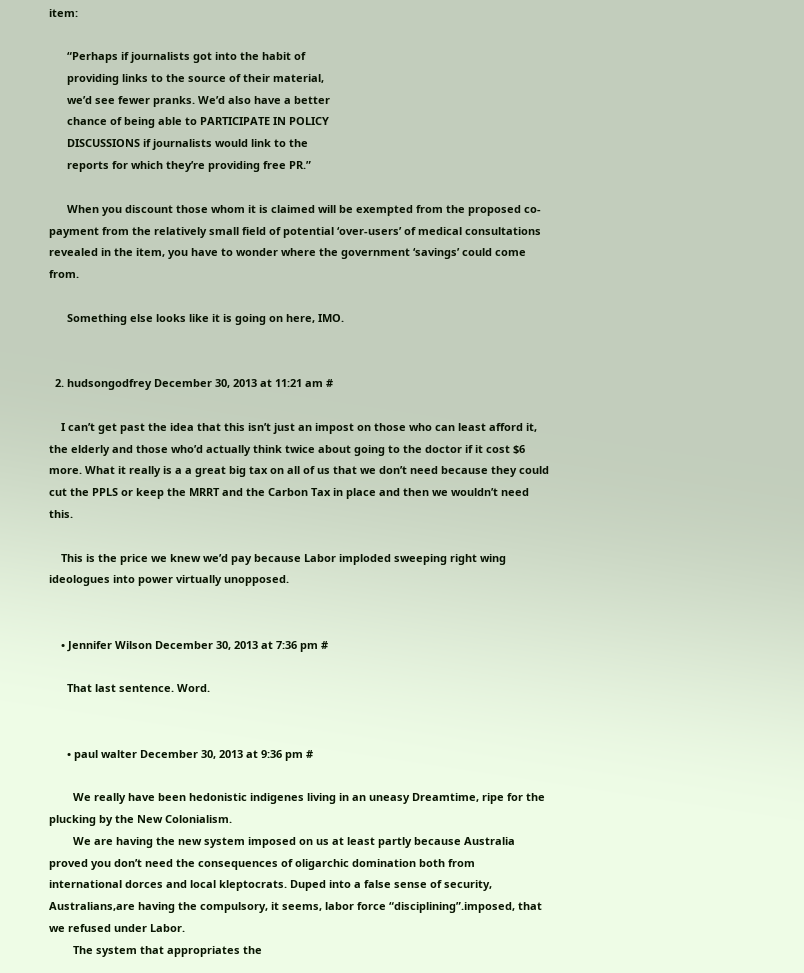item:

      “Perhaps if journalists got into the habit of
      providing links to the source of their material,
      we’d see fewer pranks. We’d also have a better
      chance of being able to PARTICIPATE IN POLICY
      DISCUSSIONS if journalists would link to the
      reports for which they’re providing free PR.”

      When you discount those whom it is claimed will be exempted from the proposed co-payment from the relatively small field of potential ‘over-users’ of medical consultations revealed in the item, you have to wonder where the government ‘savings’ could come from.

      Something else looks like it is going on here, IMO.


  2. hudsongodfrey December 30, 2013 at 11:21 am #

    I can’t get past the idea that this isn’t just an impost on those who can least afford it, the elderly and those who’d actually think twice about going to the doctor if it cost $6 more. What it really is a a great big tax on all of us that we don’t need because they could cut the PPLS or keep the MRRT and the Carbon Tax in place and then we wouldn’t need this.

    This is the price we knew we’d pay because Labor imploded sweeping right wing ideologues into power virtually unopposed.


    • Jennifer Wilson December 30, 2013 at 7:36 pm #

      That last sentence. Word.


      • paul walter December 30, 2013 at 9:36 pm #

        We really have been hedonistic indigenes living in an uneasy Dreamtime, ripe for the plucking by the New Colonialism.
        We are having the new system imposed on us at least partly because Australia proved you don’t need the consequences of oligarchic domination both from international dorces and local kleptocrats. Duped into a false sense of security, Australians,are having the compulsory, it seems, labor force “disciplining”.imposed, that we refused under Labor.
        The system that appropriates the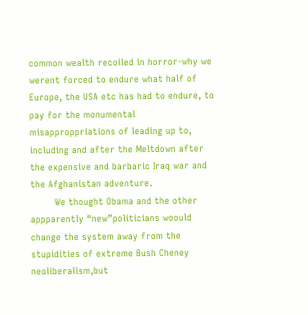common wealth recoiled in horror-why we werent forced to endure what half of Europe, the USA etc has had to endure, to pay for the monumental misapproppriations of leading up to, including and after the Meltdown after the expensive and barbaric Iraq war and the Afghanistan adventure.
        We thought Obama and the other appparently “new”politicians woould change the system away from the stupidities of extreme Bush Cheney neoliberalism,but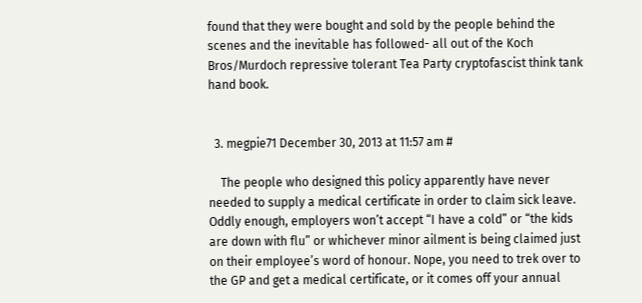found that they were bought and sold by the people behind the scenes and the inevitable has followed- all out of the Koch Bros/Murdoch repressive tolerant Tea Party cryptofascist think tank hand book.


  3. megpie71 December 30, 2013 at 11:57 am #

    The people who designed this policy apparently have never needed to supply a medical certificate in order to claim sick leave. Oddly enough, employers won’t accept “I have a cold” or “the kids are down with flu” or whichever minor ailment is being claimed just on their employee’s word of honour. Nope, you need to trek over to the GP and get a medical certificate, or it comes off your annual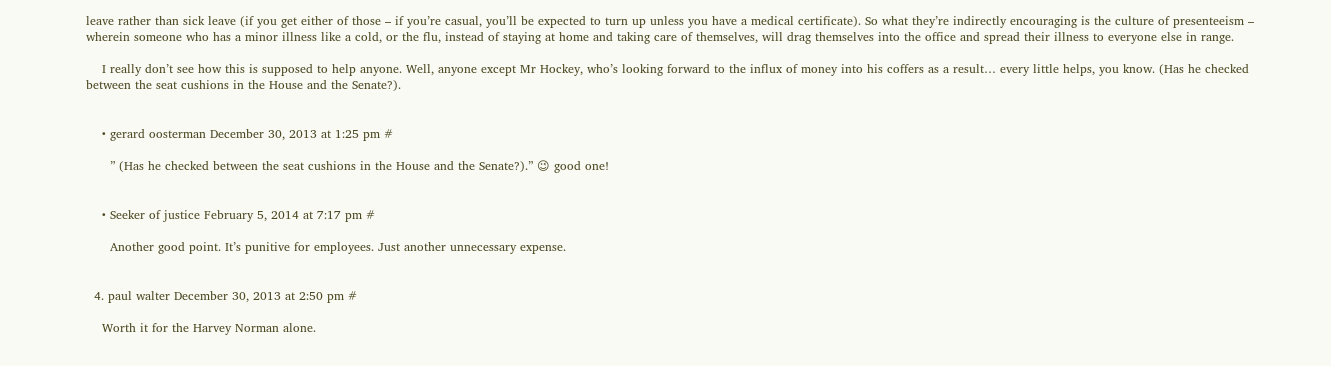leave rather than sick leave (if you get either of those – if you’re casual, you’ll be expected to turn up unless you have a medical certificate). So what they’re indirectly encouraging is the culture of presenteeism – wherein someone who has a minor illness like a cold, or the flu, instead of staying at home and taking care of themselves, will drag themselves into the office and spread their illness to everyone else in range.

    I really don’t see how this is supposed to help anyone. Well, anyone except Mr Hockey, who’s looking forward to the influx of money into his coffers as a result… every little helps, you know. (Has he checked between the seat cushions in the House and the Senate?).


    • gerard oosterman December 30, 2013 at 1:25 pm #

      ” (Has he checked between the seat cushions in the House and the Senate?).” 😉 good one!


    • Seeker of justice February 5, 2014 at 7:17 pm #

      Another good point. It’s punitive for employees. Just another unnecessary expense.


  4. paul walter December 30, 2013 at 2:50 pm #

    Worth it for the Harvey Norman alone.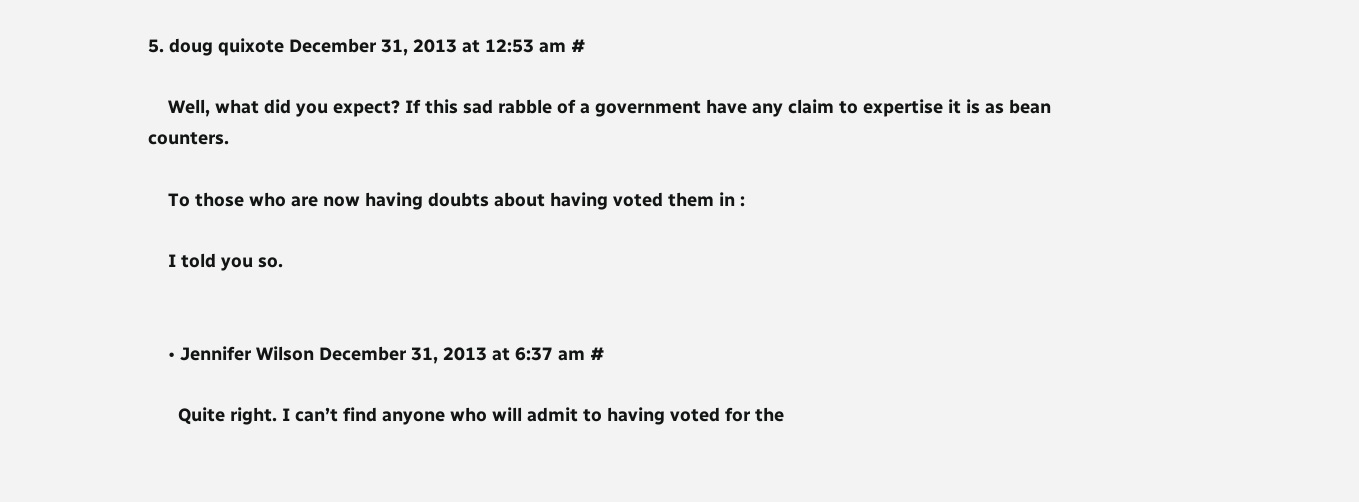5. doug quixote December 31, 2013 at 12:53 am #

    Well, what did you expect? If this sad rabble of a government have any claim to expertise it is as bean counters.

    To those who are now having doubts about having voted them in :

    I told you so.


    • Jennifer Wilson December 31, 2013 at 6:37 am #

      Quite right. I can’t find anyone who will admit to having voted for the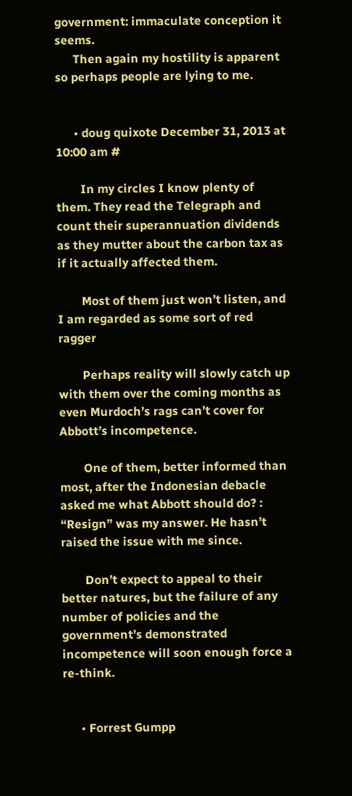government: immaculate conception it seems.
      Then again my hostility is apparent so perhaps people are lying to me.


      • doug quixote December 31, 2013 at 10:00 am #

        In my circles I know plenty of them. They read the Telegraph and count their superannuation dividends as they mutter about the carbon tax as if it actually affected them.

        Most of them just won’t listen, and I am regarded as some sort of red ragger

        Perhaps reality will slowly catch up with them over the coming months as even Murdoch’s rags can’t cover for Abbott’s incompetence.

        One of them, better informed than most, after the Indonesian debacle asked me what Abbott should do? : “Resign” was my answer. He hasn’t raised the issue with me since.

        Don’t expect to appeal to their better natures, but the failure of any number of policies and the government’s demonstrated incompetence will soon enough force a re-think.


      • Forrest Gumpp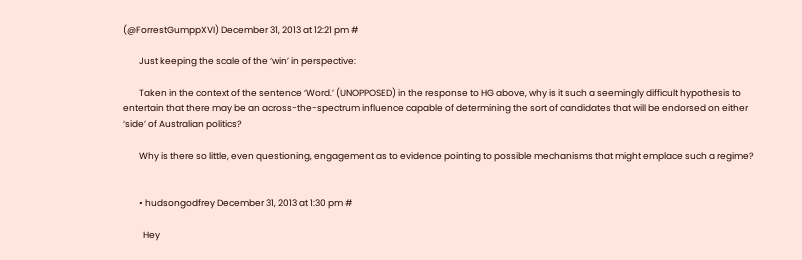(@ForrestGumppXVI) December 31, 2013 at 12:21 pm #

        Just keeping the scale of the ‘win’ in perspective:

        Taken in the context of the sentence ‘Word.’ (UNOPPOSED) in the response to HG above, why is it such a seemingly difficult hypothesis to entertain that there may be an across-the-spectrum influence capable of determining the sort of candidates that will be endorsed on either ‘side’ of Australian politics?

        Why is there so little, even questioning, engagement as to evidence pointing to possible mechanisms that might emplace such a regime?


        • hudsongodfrey December 31, 2013 at 1:30 pm #

          Hey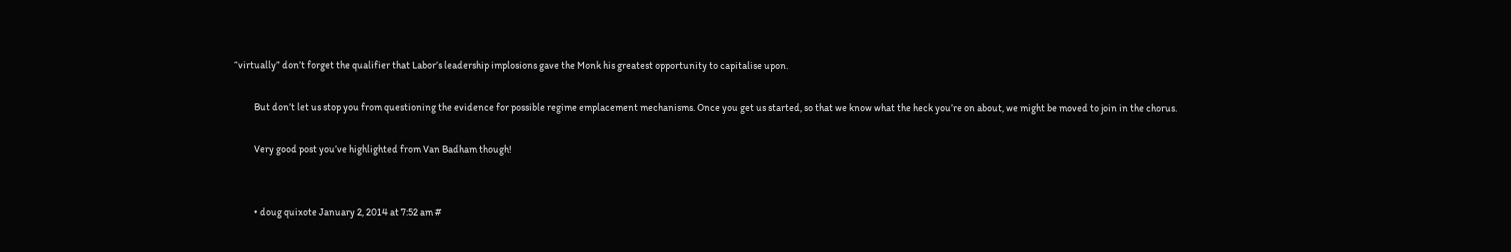“virtually” don’t forget the qualifier that Labor’s leadership implosions gave the Monk his greatest opportunity to capitalise upon.

          But don’t let us stop you from questioning the evidence for possible regime emplacement mechanisms. Once you get us started, so that we know what the heck you’re on about, we might be moved to join in the chorus.

          Very good post you’ve highlighted from Van Badham though!


          • doug quixote January 2, 2014 at 7:52 am #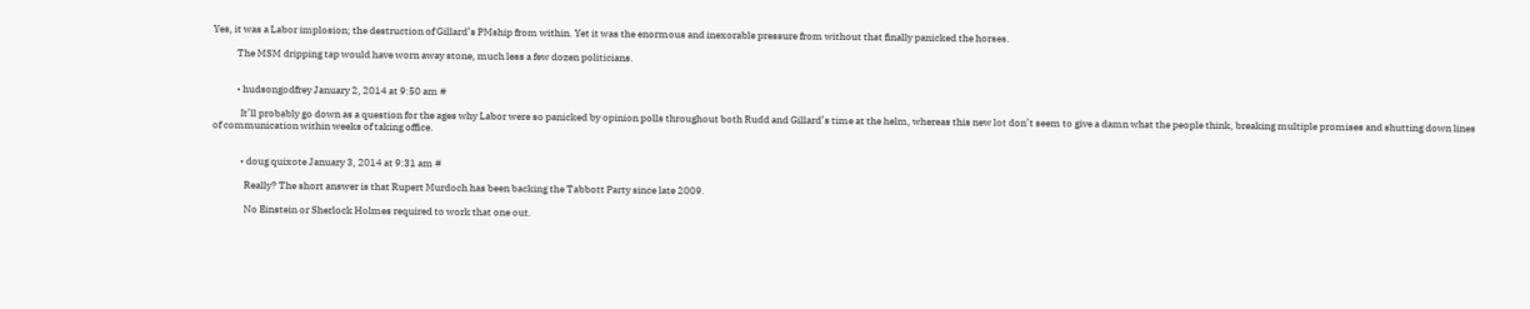Yes, it was a Labor implosion; the destruction of Gillard’s PMship from within. Yet it was the enormous and inexorable pressure from without that finally panicked the horses.

            The MSM dripping tap would have worn away stone, much less a few dozen politicians.


            • hudsongodfrey January 2, 2014 at 9:50 am #

              It’ll probably go down as a question for the ages why Labor were so panicked by opinion polls throughout both Rudd and Gillard’s time at the helm, whereas this new lot don’t seem to give a damn what the people think, breaking multiple promises and shutting down lines of communication within weeks of taking office.


              • doug quixote January 3, 2014 at 9:31 am #

                Really? The short answer is that Rupert Murdoch has been backing the Tabbott Party since late 2009.

                No Einstein or Sherlock Holmes required to work that one out.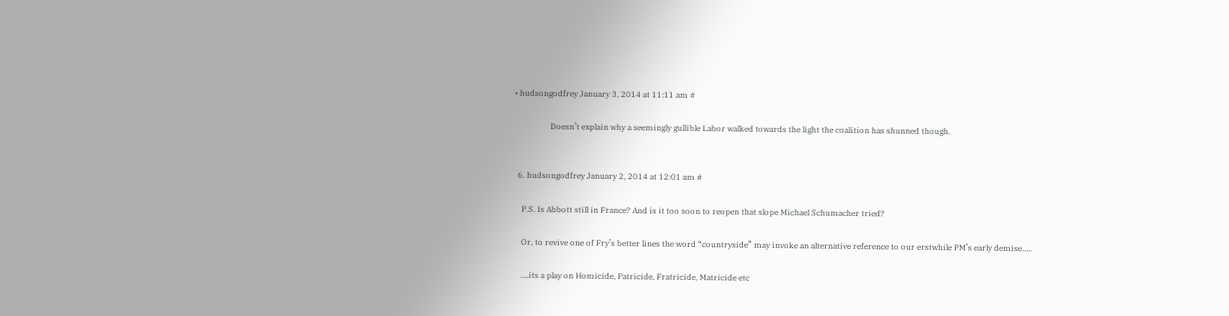• hudsongodfrey January 3, 2014 at 11:11 am #

                  Doesn’t explain why a seemingly gullible Labor walked towards the light the coalition has shunned though.


  6. hudsongodfrey January 2, 2014 at 12:01 am #

    P.S. Is Abbott still in France? And is it too soon to reopen that slope Michael Schumacher tried?

    Or, to revive one of Fry’s better lines the word “countryside” may invoke an alternative reference to our erstwhile PM’s early demise…..

    ….its a play on Homicide, Patricide, Fratricide, Matricide etc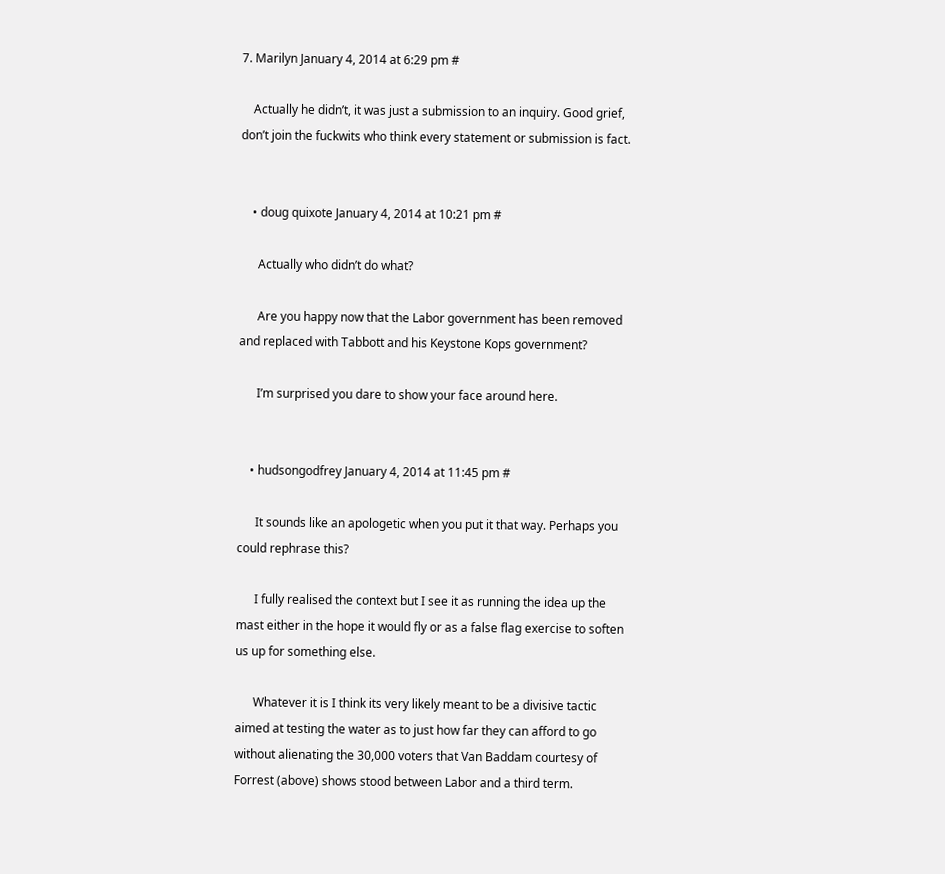7. Marilyn January 4, 2014 at 6:29 pm #

    Actually he didn’t, it was just a submission to an inquiry. Good grief, don’t join the fuckwits who think every statement or submission is fact.


    • doug quixote January 4, 2014 at 10:21 pm #

      Actually who didn’t do what?

      Are you happy now that the Labor government has been removed and replaced with Tabbott and his Keystone Kops government?

      I’m surprised you dare to show your face around here.


    • hudsongodfrey January 4, 2014 at 11:45 pm #

      It sounds like an apologetic when you put it that way. Perhaps you could rephrase this?

      I fully realised the context but I see it as running the idea up the mast either in the hope it would fly or as a false flag exercise to soften us up for something else.

      Whatever it is I think its very likely meant to be a divisive tactic aimed at testing the water as to just how far they can afford to go without alienating the 30,000 voters that Van Baddam courtesy of Forrest (above) shows stood between Labor and a third term.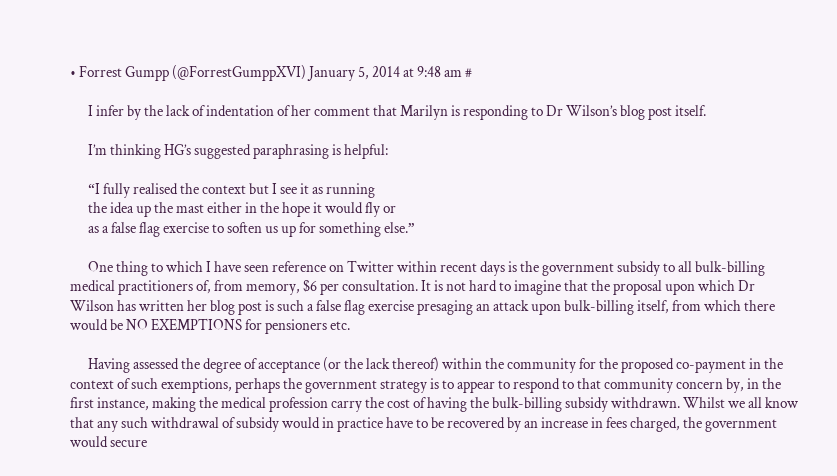• Forrest Gumpp (@ForrestGumppXVI) January 5, 2014 at 9:48 am #

      I infer by the lack of indentation of her comment that Marilyn is responding to Dr Wilson’s blog post itself.

      I’m thinking HG’s suggested paraphrasing is helpful:

      “I fully realised the context but I see it as running
      the idea up the mast either in the hope it would fly or
      as a false flag exercise to soften us up for something else.”

      One thing to which I have seen reference on Twitter within recent days is the government subsidy to all bulk-billing medical practitioners of, from memory, $6 per consultation. It is not hard to imagine that the proposal upon which Dr Wilson has written her blog post is such a false flag exercise presaging an attack upon bulk-billing itself, from which there would be NO EXEMPTIONS for pensioners etc.

      Having assessed the degree of acceptance (or the lack thereof) within the community for the proposed co-payment in the context of such exemptions, perhaps the government strategy is to appear to respond to that community concern by, in the first instance, making the medical profession carry the cost of having the bulk-billing subsidy withdrawn. Whilst we all know that any such withdrawal of subsidy would in practice have to be recovered by an increase in fees charged, the government would secure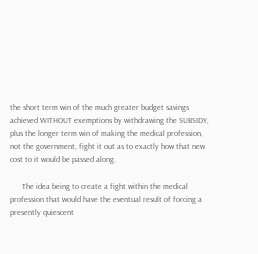the short term win of the much greater budget savings achieved WITHOUT exemptions by withdrawing the SUBSIDY, plus the longer term win of making the medical profession, not the government, fight it out as to exactly how that new cost to it would be passed along.

      The idea being to create a fight within the medical profession that would have the eventual result of forcing a presently quiescent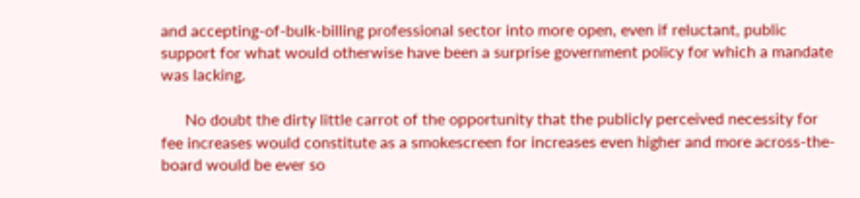and accepting-of-bulk-billing professional sector into more open, even if reluctant, public support for what would otherwise have been a surprise government policy for which a mandate was lacking.

      No doubt the dirty little carrot of the opportunity that the publicly perceived necessity for fee increases would constitute as a smokescreen for increases even higher and more across-the-board would be ever so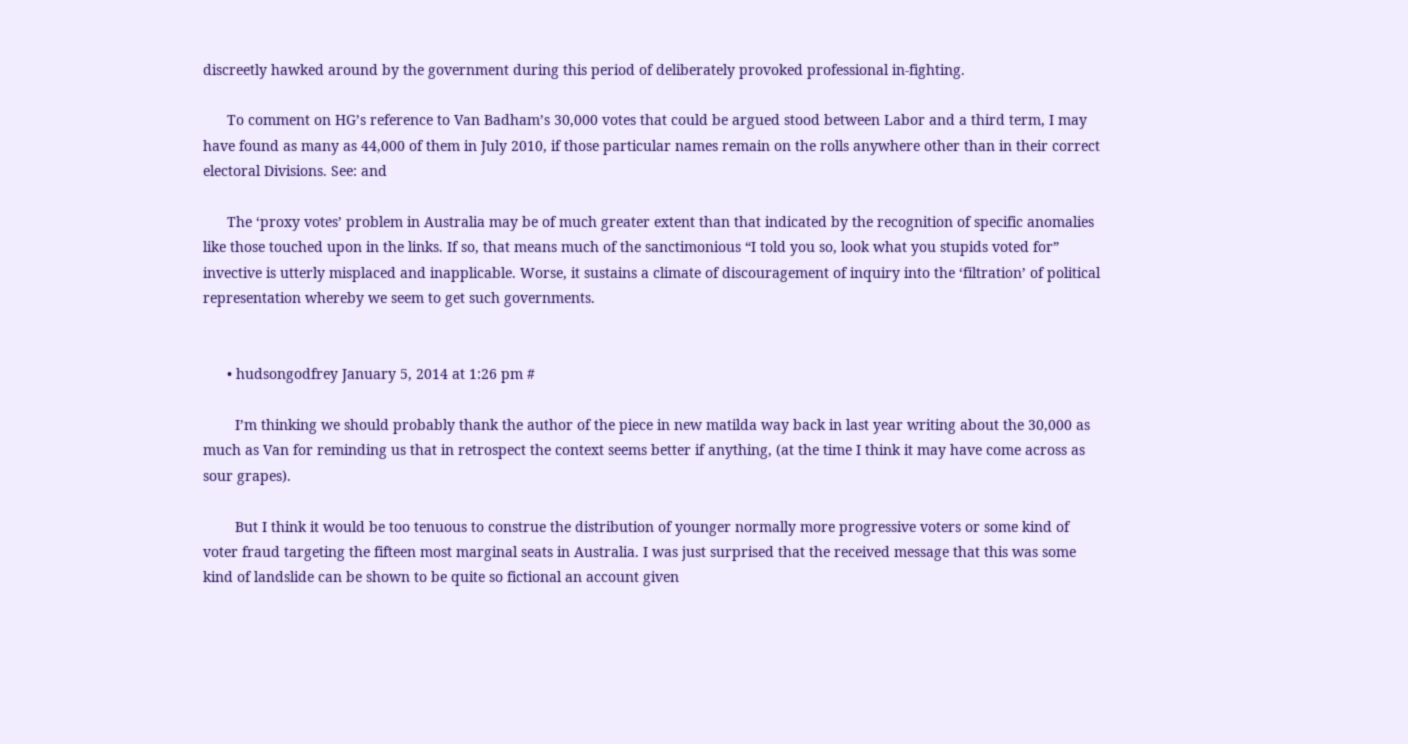discreetly hawked around by the government during this period of deliberately provoked professional in-fighting.

      To comment on HG’s reference to Van Badham’s 30,000 votes that could be argued stood between Labor and a third term, I may have found as many as 44,000 of them in July 2010, if those particular names remain on the rolls anywhere other than in their correct electoral Divisions. See: and

      The ‘proxy votes’ problem in Australia may be of much greater extent than that indicated by the recognition of specific anomalies like those touched upon in the links. If so, that means much of the sanctimonious “I told you so, look what you stupids voted for” invective is utterly misplaced and inapplicable. Worse, it sustains a climate of discouragement of inquiry into the ‘filtration’ of political representation whereby we seem to get such governments.


      • hudsongodfrey January 5, 2014 at 1:26 pm #

        I’m thinking we should probably thank the author of the piece in new matilda way back in last year writing about the 30,000 as much as Van for reminding us that in retrospect the context seems better if anything, (at the time I think it may have come across as sour grapes).

        But I think it would be too tenuous to construe the distribution of younger normally more progressive voters or some kind of voter fraud targeting the fifteen most marginal seats in Australia. I was just surprised that the received message that this was some kind of landslide can be shown to be quite so fictional an account given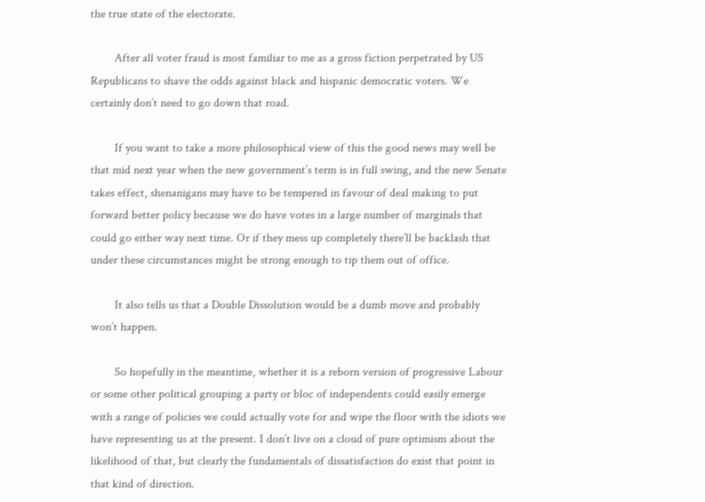the true state of the electorate.

        After all voter fraud is most familiar to me as a gross fiction perpetrated by US Republicans to shave the odds against black and hispanic democratic voters. We certainly don’t need to go down that road.

        If you want to take a more philosophical view of this the good news may well be that mid next year when the new government’s term is in full swing, and the new Senate takes effect, shenanigans may have to be tempered in favour of deal making to put forward better policy because we do have votes in a large number of marginals that could go either way next time. Or if they mess up completely there’ll be backlash that under these circumstances might be strong enough to tip them out of office.

        It also tells us that a Double Dissolution would be a dumb move and probably won’t happen.

        So hopefully in the meantime, whether it is a reborn version of progressive Labour or some other political grouping a party or bloc of independents could easily emerge with a range of policies we could actually vote for and wipe the floor with the idiots we have representing us at the present. I don’t live on a cloud of pure optimism about the likelihood of that, but clearly the fundamentals of dissatisfaction do exist that point in that kind of direction.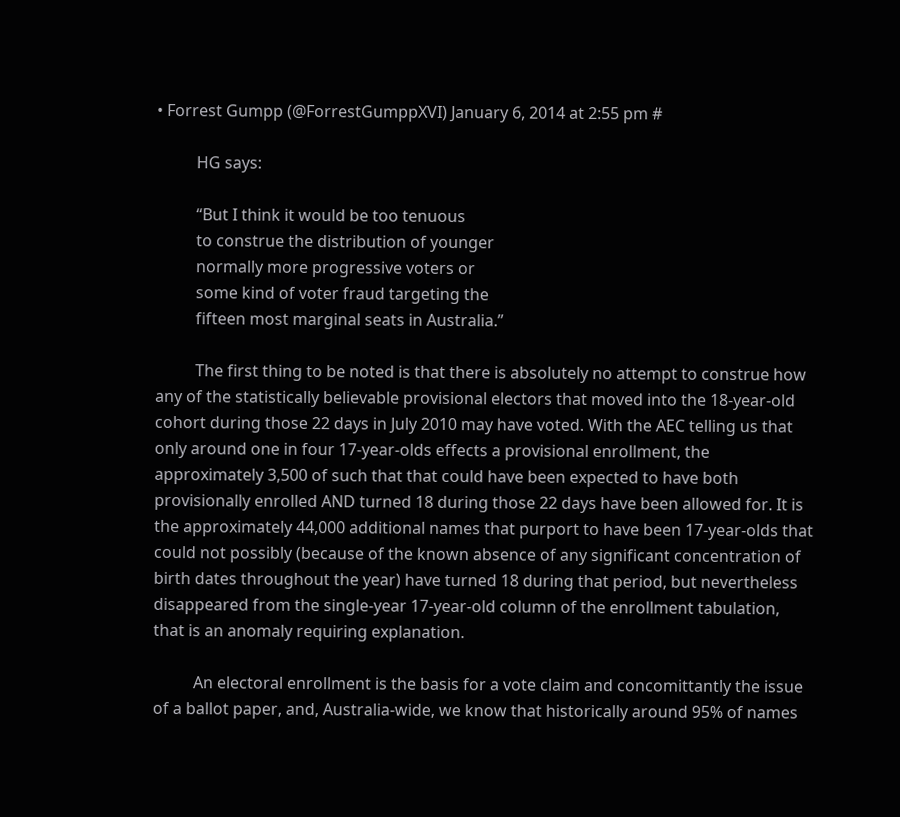• Forrest Gumpp (@ForrestGumppXVI) January 6, 2014 at 2:55 pm #

          HG says:

          “But I think it would be too tenuous
          to construe the distribution of younger
          normally more progressive voters or
          some kind of voter fraud targeting the
          fifteen most marginal seats in Australia.”

          The first thing to be noted is that there is absolutely no attempt to construe how any of the statistically believable provisional electors that moved into the 18-year-old cohort during those 22 days in July 2010 may have voted. With the AEC telling us that only around one in four 17-year-olds effects a provisional enrollment, the approximately 3,500 of such that that could have been expected to have both provisionally enrolled AND turned 18 during those 22 days have been allowed for. It is the approximately 44,000 additional names that purport to have been 17-year-olds that could not possibly (because of the known absence of any significant concentration of birth dates throughout the year) have turned 18 during that period, but nevertheless disappeared from the single-year 17-year-old column of the enrollment tabulation, that is an anomaly requiring explanation.

          An electoral enrollment is the basis for a vote claim and concomittantly the issue of a ballot paper, and, Australia-wide, we know that historically around 95% of names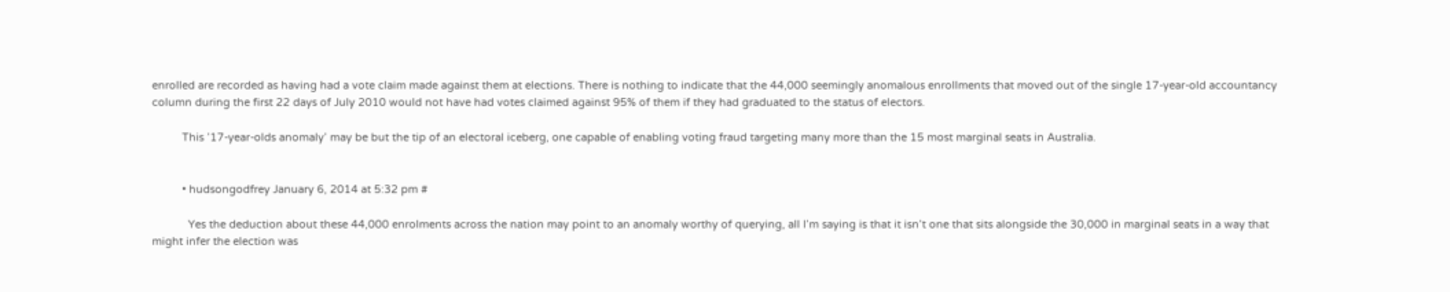enrolled are recorded as having had a vote claim made against them at elections. There is nothing to indicate that the 44,000 seemingly anomalous enrollments that moved out of the single 17-year-old accountancy column during the first 22 days of July 2010 would not have had votes claimed against 95% of them if they had graduated to the status of electors.

          This ’17-year-olds anomaly’ may be but the tip of an electoral iceberg, one capable of enabling voting fraud targeting many more than the 15 most marginal seats in Australia.


          • hudsongodfrey January 6, 2014 at 5:32 pm #

            Yes the deduction about these 44,000 enrolments across the nation may point to an anomaly worthy of querying, all I’m saying is that it isn’t one that sits alongside the 30,000 in marginal seats in a way that might infer the election was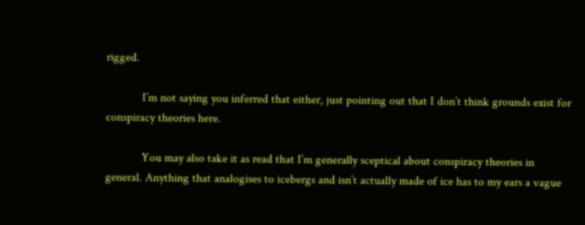rigged.

            I’m not saying you inferred that either, just pointing out that I don’t think grounds exist for conspiracy theories here.

            You may also take it as read that I’m generally sceptical about conspiracy theories in general. Anything that analogises to icebergs and isn’t actually made of ice has to my ears a vague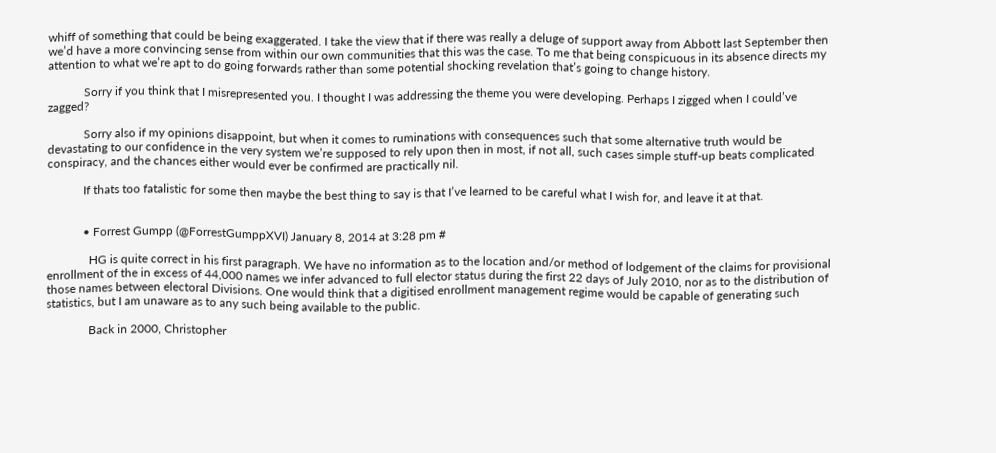whiff of something that could be being exaggerated. I take the view that if there was really a deluge of support away from Abbott last September then we’d have a more convincing sense from within our own communities that this was the case. To me that being conspicuous in its absence directs my attention to what we’re apt to do going forwards rather than some potential shocking revelation that’s going to change history.

            Sorry if you think that I misrepresented you. I thought I was addressing the theme you were developing. Perhaps I zigged when I could’ve zagged?

            Sorry also if my opinions disappoint, but when it comes to ruminations with consequences such that some alternative truth would be devastating to our confidence in the very system we’re supposed to rely upon then in most, if not all, such cases simple stuff-up beats complicated conspiracy, and the chances either would ever be confirmed are practically nil.

            If thats too fatalistic for some then maybe the best thing to say is that I’ve learned to be careful what I wish for, and leave it at that.


            • Forrest Gumpp (@ForrestGumppXVI) January 8, 2014 at 3:28 pm #

              HG is quite correct in his first paragraph. We have no information as to the location and/or method of lodgement of the claims for provisional enrollment of the in excess of 44,000 names we infer advanced to full elector status during the first 22 days of July 2010, nor as to the distribution of those names between electoral Divisions. One would think that a digitised enrollment management regime would be capable of generating such statistics, but I am unaware as to any such being available to the public.

              Back in 2000, Christopher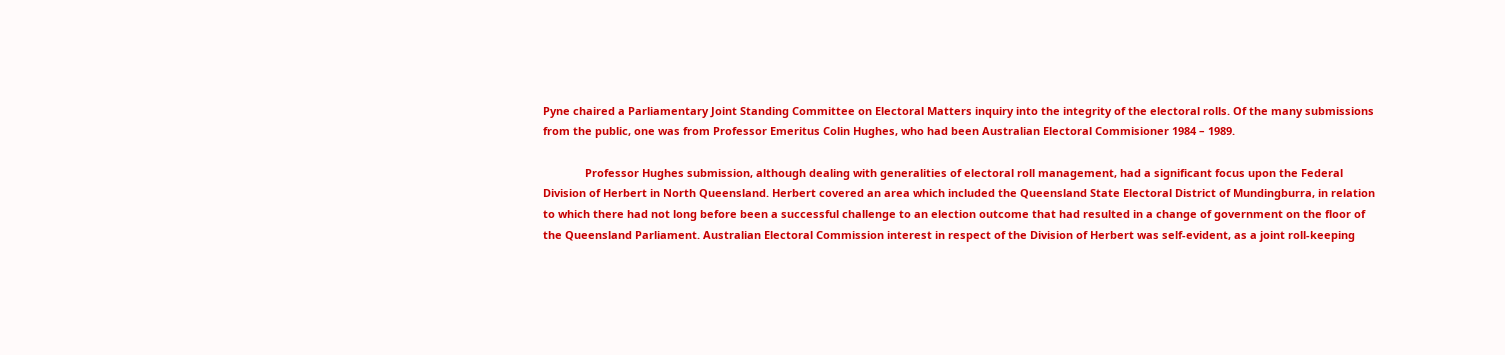Pyne chaired a Parliamentary Joint Standing Committee on Electoral Matters inquiry into the integrity of the electoral rolls. Of the many submissions from the public, one was from Professor Emeritus Colin Hughes, who had been Australian Electoral Commisioner 1984 – 1989.

              Professor Hughes submission, although dealing with generalities of electoral roll management, had a significant focus upon the Federal Division of Herbert in North Queensland. Herbert covered an area which included the Queensland State Electoral District of Mundingburra, in relation to which there had not long before been a successful challenge to an election outcome that had resulted in a change of government on the floor of the Queensland Parliament. Australian Electoral Commission interest in respect of the Division of Herbert was self-evident, as a joint roll-keeping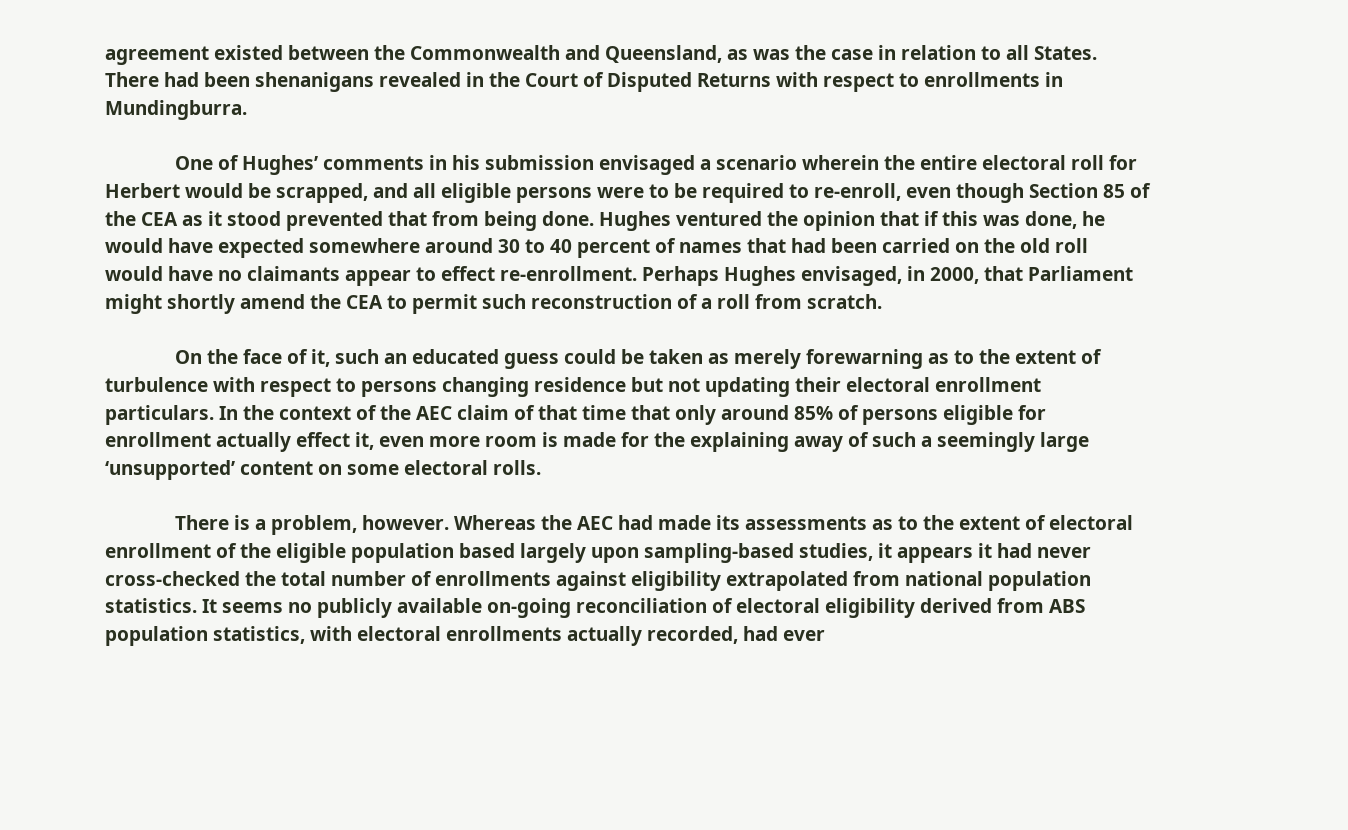agreement existed between the Commonwealth and Queensland, as was the case in relation to all States. There had been shenanigans revealed in the Court of Disputed Returns with respect to enrollments in Mundingburra.

              One of Hughes’ comments in his submission envisaged a scenario wherein the entire electoral roll for Herbert would be scrapped, and all eligible persons were to be required to re-enroll, even though Section 85 of the CEA as it stood prevented that from being done. Hughes ventured the opinion that if this was done, he would have expected somewhere around 30 to 40 percent of names that had been carried on the old roll would have no claimants appear to effect re-enrollment. Perhaps Hughes envisaged, in 2000, that Parliament might shortly amend the CEA to permit such reconstruction of a roll from scratch.

              On the face of it, such an educated guess could be taken as merely forewarning as to the extent of turbulence with respect to persons changing residence but not updating their electoral enrollment particulars. In the context of the AEC claim of that time that only around 85% of persons eligible for enrollment actually effect it, even more room is made for the explaining away of such a seemingly large ‘unsupported’ content on some electoral rolls.

              There is a problem, however. Whereas the AEC had made its assessments as to the extent of electoral enrollment of the eligible population based largely upon sampling-based studies, it appears it had never cross-checked the total number of enrollments against eligibility extrapolated from national population statistics. It seems no publicly available on-going reconciliation of electoral eligibility derived from ABS population statistics, with electoral enrollments actually recorded, had ever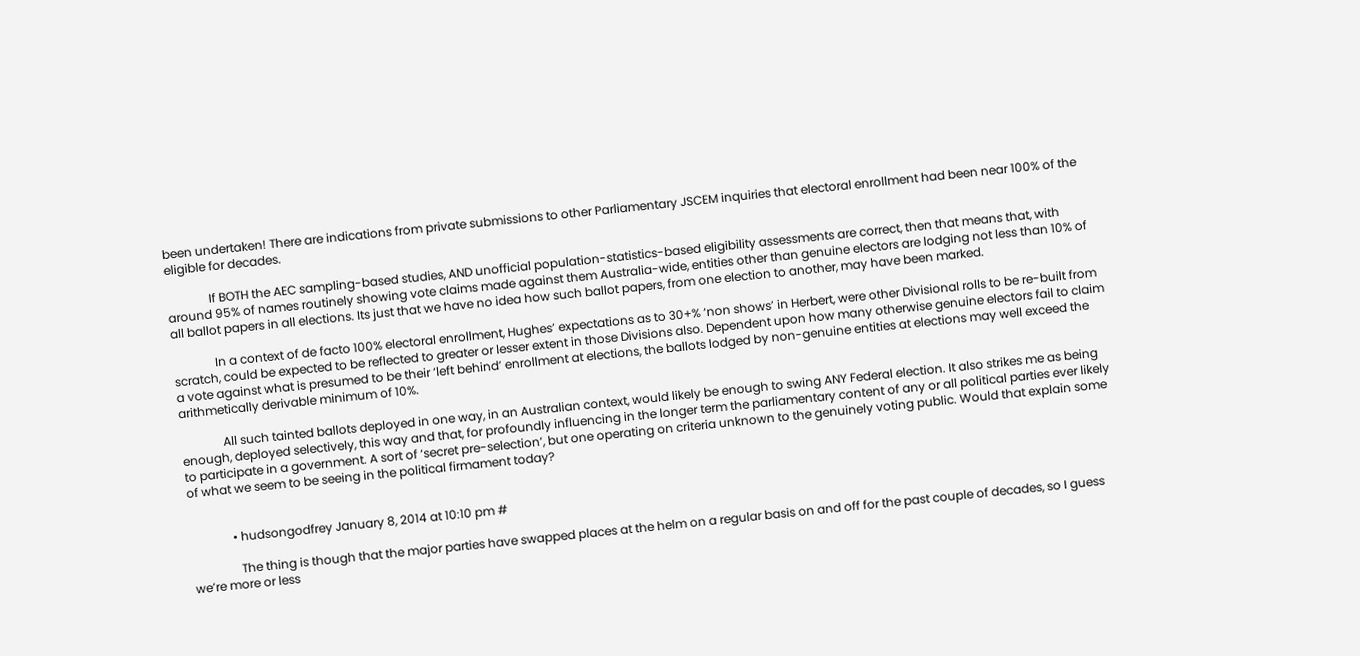been undertaken! There are indications from private submissions to other Parliamentary JSCEM inquiries that electoral enrollment had been near 100% of the eligible for decades.

              If BOTH the AEC sampling-based studies, AND unofficial population-statistics-based eligibility assessments are correct, then that means that, with around 95% of names routinely showing vote claims made against them Australia-wide, entities other than genuine electors are lodging not less than 10% of all ballot papers in all elections. Its just that we have no idea how such ballot papers, from one election to another, may have been marked.

              In a context of de facto 100% electoral enrollment, Hughes’ expectations as to 30+% ‘non shows’ in Herbert, were other Divisional rolls to be re-built from scratch, could be expected to be reflected to greater or lesser extent in those Divisions also. Dependent upon how many otherwise genuine electors fail to claim a vote against what is presumed to be their ‘left behind’ enrollment at elections, the ballots lodged by non-genuine entities at elections may well exceed the arithmetically derivable minimum of 10%.

              All such tainted ballots deployed in one way, in an Australian context, would likely be enough to swing ANY Federal election. It also strikes me as being enough, deployed selectively, this way and that, for profoundly influencing in the longer term the parliamentary content of any or all political parties ever likely to participate in a government. A sort of ‘secret pre-selection’, but one operating on criteria unknown to the genuinely voting public. Would that explain some of what we seem to be seeing in the political firmament today?


              • hudsongodfrey January 8, 2014 at 10:10 pm #

                The thing is though that the major parties have swapped places at the helm on a regular basis on and off for the past couple of decades, so I guess we’re more or less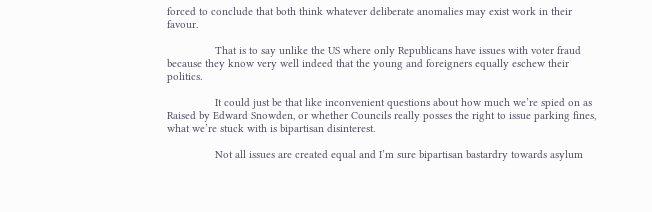forced to conclude that both think whatever deliberate anomalies may exist work in their favour.

                That is to say unlike the US where only Republicans have issues with voter fraud because they know very well indeed that the young and foreigners equally eschew their politics.

                It could just be that like inconvenient questions about how much we’re spied on as Raised by Edward Snowden, or whether Councils really posses the right to issue parking fines, what we’re stuck with is bipartisan disinterest.

                Not all issues are created equal and I’m sure bipartisan bastardry towards asylum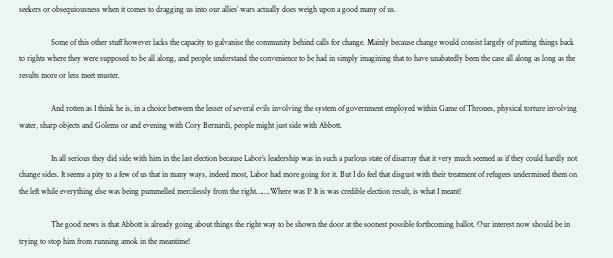seekers or obsequiousness when it comes to dragging us into our allies’ wars actually does weigh upon a good many of us.

                Some of this other stuff however lacks the capacity to galvanise the community behind calls for change. Mainly because change would consist largely of putting things back to rights where they were supposed to be all along, and people understand the convenience to be had in simply imagining that to have unabatedly been the case all along as long as the results more or less meet muster.

                And rotten as I think he is, in a choice between the lesser of several evils involving the system of government employed within Game of Thrones, physical torture involving water, sharp objects and Golems or and evening with Cory Bernardi, people might just side with Abbott.

                In all serious they did side with him in the last election because Labor’s leadership was in such a parlous state of disarray that it very much seemed as if they could hardly not change sides. It seems a pity to a few of us that in many ways, indeed most, Labor had more going for it. But I do feel that disgust with their treatment of refugees undermined them on the left while everything else was being pummelled mercilessly from the right…….Where was I? It is was credible election result, is what I meant!

                The good news is that Abbott is already going about things the right way to be shown the door at the soonest possible forthcoming ballot. Our interest now should be in trying to stop him from running amok in the meantime!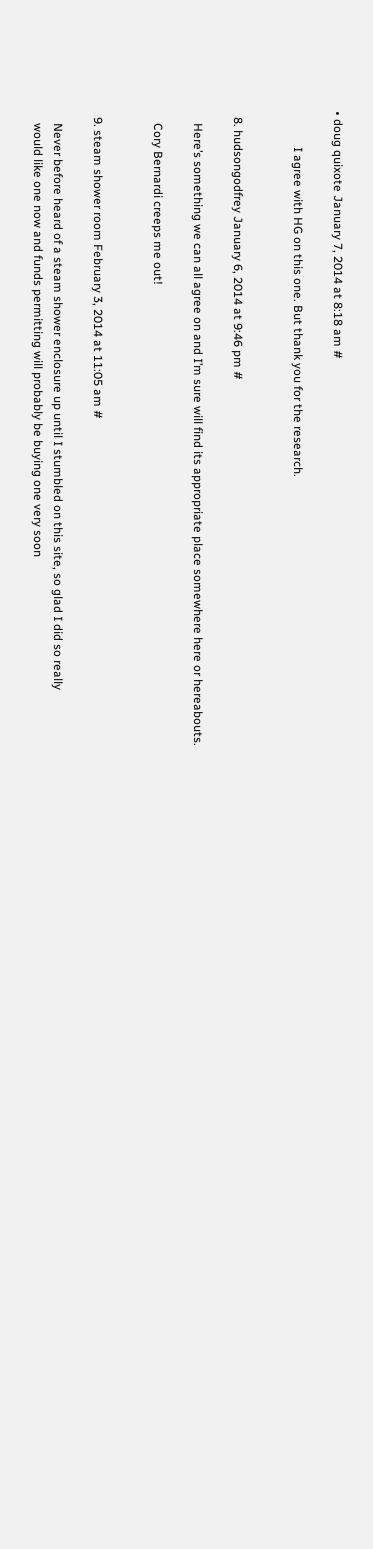• doug quixote January 7, 2014 at 8:18 am #

            I agree with HG on this one. But thank you for the research.


  8. hudsongodfrey January 6, 2014 at 9:46 pm #

    Here’s something we can all agree on and I’m sure will find its appropriate place somewhere here or hereabouts.

    Cory Bernardi creeps me out!


  9. steam shower room February 3, 2014 at 11:05 am #

    Never before heard of a steam shower enclosure up until I stumbled on this site, so glad I did so really
    would like one now and funds permitting will probably be buying one very soon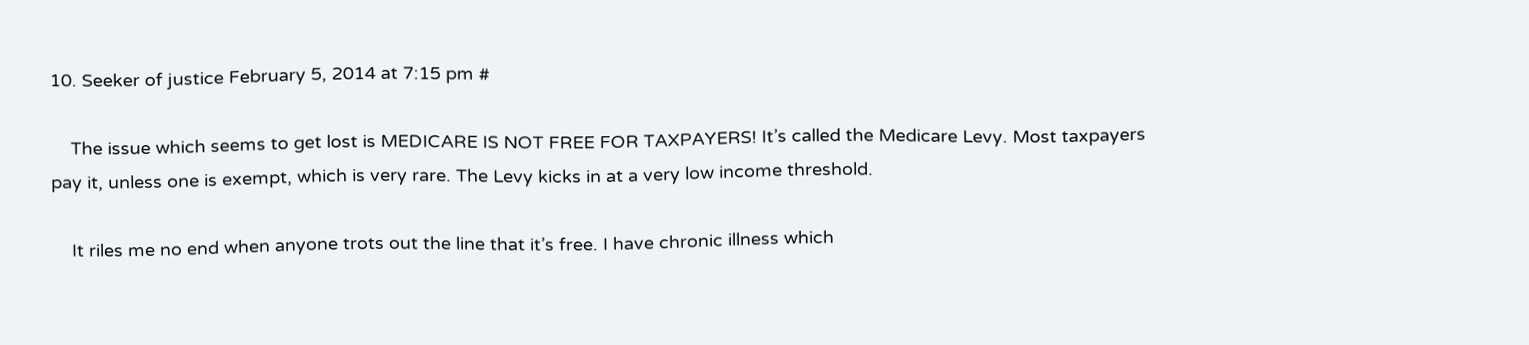10. Seeker of justice February 5, 2014 at 7:15 pm #

    The issue which seems to get lost is MEDICARE IS NOT FREE FOR TAXPAYERS! It’s called the Medicare Levy. Most taxpayers pay it, unless one is exempt, which is very rare. The Levy kicks in at a very low income threshold.

    It riles me no end when anyone trots out the line that it’s free. I have chronic illness which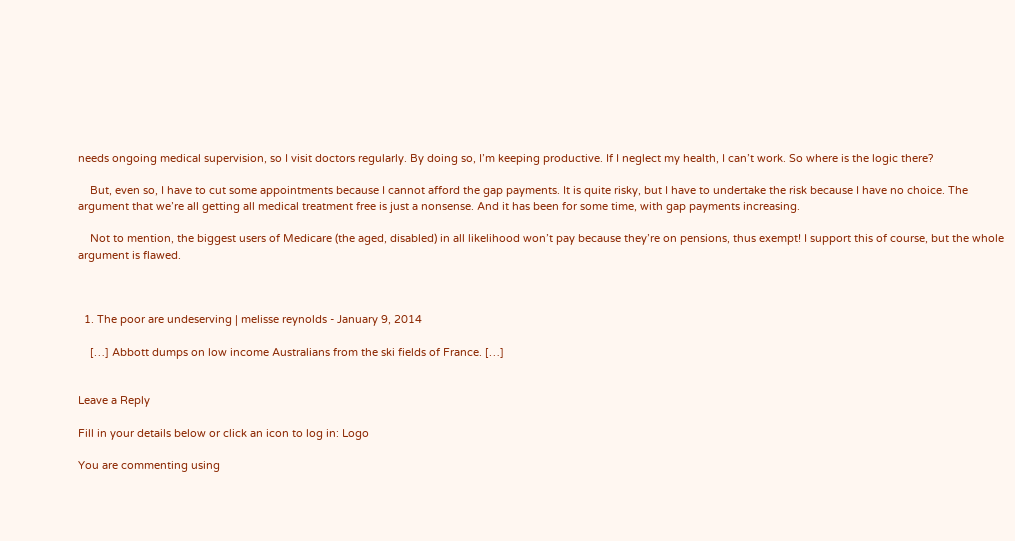needs ongoing medical supervision, so I visit doctors regularly. By doing so, I’m keeping productive. If I neglect my health, I can’t work. So where is the logic there?

    But, even so, I have to cut some appointments because I cannot afford the gap payments. It is quite risky, but I have to undertake the risk because I have no choice. The argument that we’re all getting all medical treatment free is just a nonsense. And it has been for some time, with gap payments increasing.

    Not to mention, the biggest users of Medicare (the aged, disabled) in all likelihood won’t pay because they’re on pensions, thus exempt! I support this of course, but the whole argument is flawed.



  1. The poor are undeserving | melisse reynolds - January 9, 2014

    […] Abbott dumps on low income Australians from the ski fields of France. […]


Leave a Reply

Fill in your details below or click an icon to log in: Logo

You are commenting using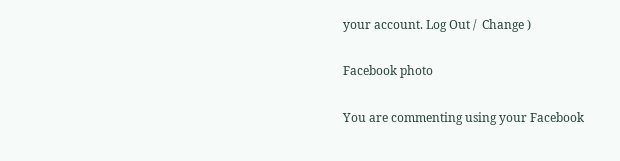your account. Log Out /  Change )

Facebook photo

You are commenting using your Facebook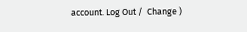account. Log Out /  Change )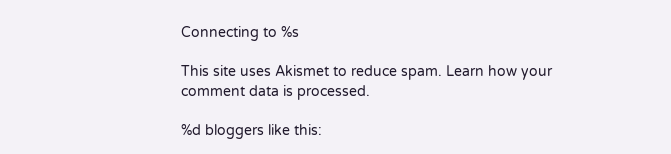Connecting to %s

This site uses Akismet to reduce spam. Learn how your comment data is processed.

%d bloggers like this: